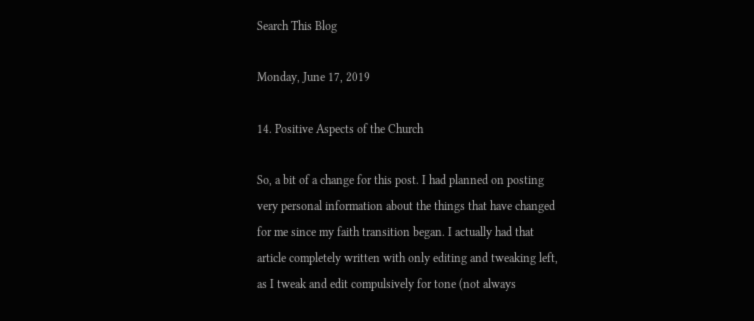Search This Blog

Monday, June 17, 2019

14. Positive Aspects of the Church

So, a bit of a change for this post. I had planned on posting very personal information about the things that have changed for me since my faith transition began. I actually had that article completely written with only editing and tweaking left, as I tweak and edit compulsively for tone (not always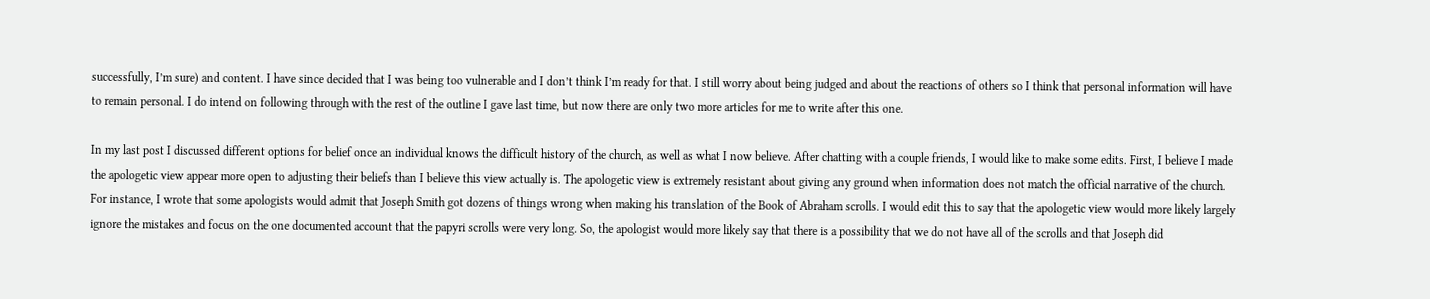successfully, I’m sure) and content. I have since decided that I was being too vulnerable and I don’t think I’m ready for that. I still worry about being judged and about the reactions of others so I think that personal information will have to remain personal. I do intend on following through with the rest of the outline I gave last time, but now there are only two more articles for me to write after this one.

In my last post I discussed different options for belief once an individual knows the difficult history of the church, as well as what I now believe. After chatting with a couple friends, I would like to make some edits. First, I believe I made the apologetic view appear more open to adjusting their beliefs than I believe this view actually is. The apologetic view is extremely resistant about giving any ground when information does not match the official narrative of the church. For instance, I wrote that some apologists would admit that Joseph Smith got dozens of things wrong when making his translation of the Book of Abraham scrolls. I would edit this to say that the apologetic view would more likely largely ignore the mistakes and focus on the one documented account that the papyri scrolls were very long. So, the apologist would more likely say that there is a possibility that we do not have all of the scrolls and that Joseph did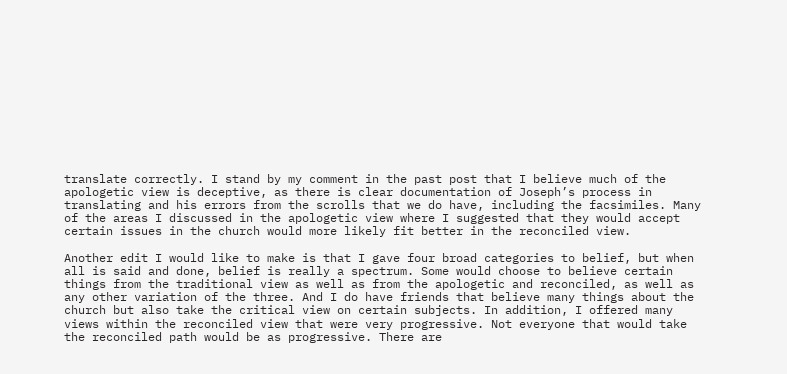translate correctly. I stand by my comment in the past post that I believe much of the apologetic view is deceptive, as there is clear documentation of Joseph’s process in translating and his errors from the scrolls that we do have, including the facsimiles. Many of the areas I discussed in the apologetic view where I suggested that they would accept certain issues in the church would more likely fit better in the reconciled view.

Another edit I would like to make is that I gave four broad categories to belief, but when all is said and done, belief is really a spectrum. Some would choose to believe certain things from the traditional view as well as from the apologetic and reconciled, as well as any other variation of the three. And I do have friends that believe many things about the church but also take the critical view on certain subjects. In addition, I offered many views within the reconciled view that were very progressive. Not everyone that would take the reconciled path would be as progressive. There are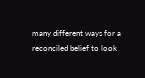many different ways for a reconciled belief to look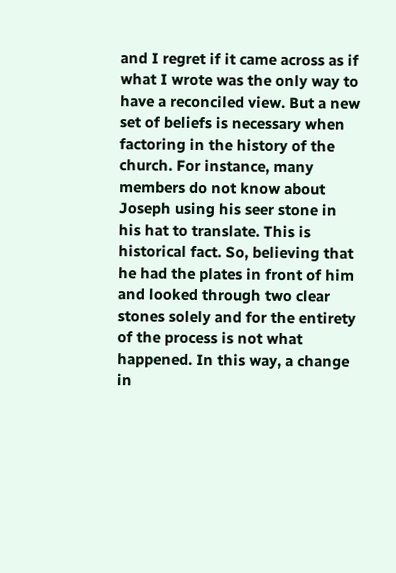and I regret if it came across as if what I wrote was the only way to have a reconciled view. But a new set of beliefs is necessary when factoring in the history of the church. For instance, many members do not know about Joseph using his seer stone in his hat to translate. This is historical fact. So, believing that he had the plates in front of him and looked through two clear stones solely and for the entirety of the process is not what happened. In this way, a change in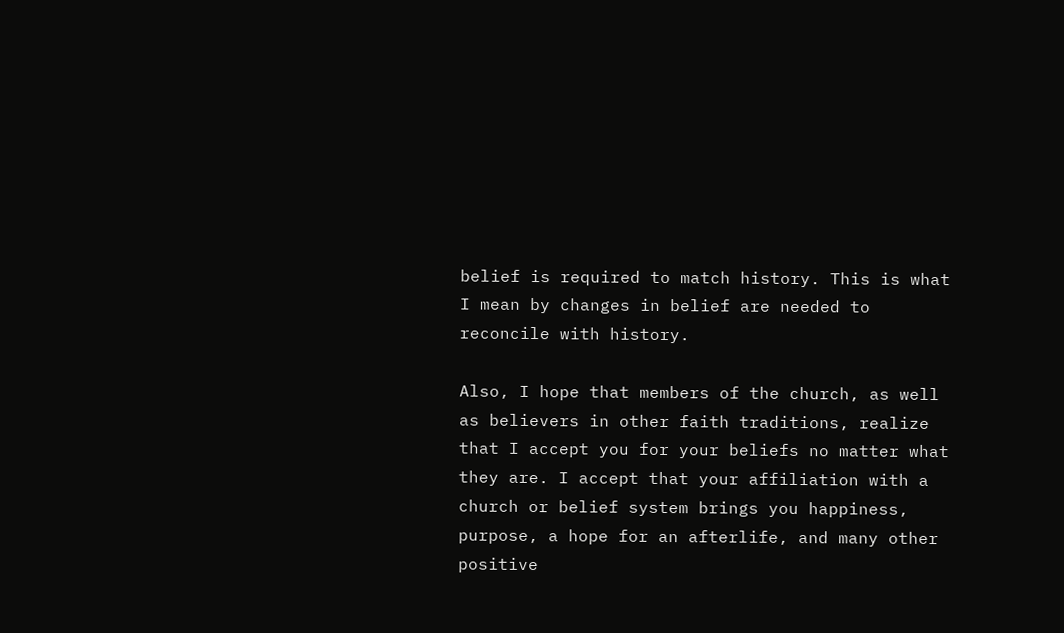belief is required to match history. This is what I mean by changes in belief are needed to reconcile with history.

Also, I hope that members of the church, as well as believers in other faith traditions, realize that I accept you for your beliefs no matter what they are. I accept that your affiliation with a church or belief system brings you happiness, purpose, a hope for an afterlife, and many other positive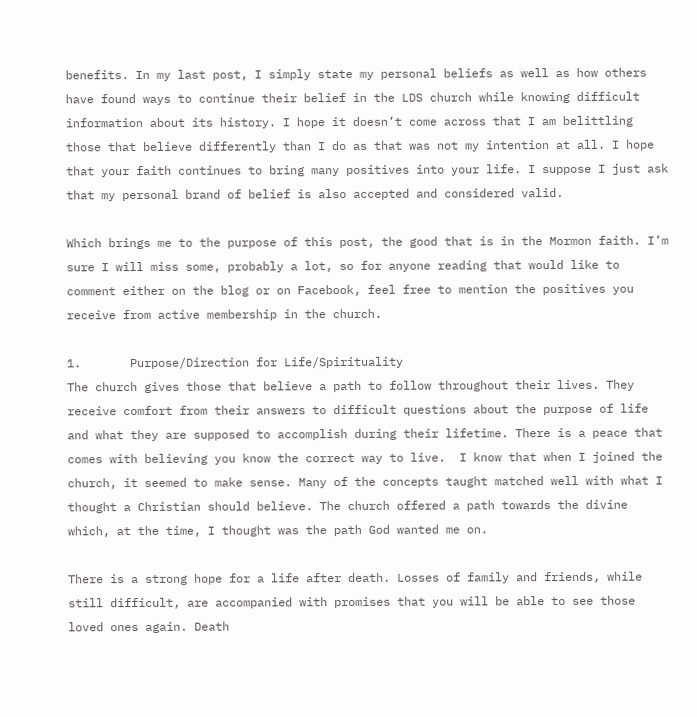benefits. In my last post, I simply state my personal beliefs as well as how others have found ways to continue their belief in the LDS church while knowing difficult information about its history. I hope it doesn’t come across that I am belittling those that believe differently than I do as that was not my intention at all. I hope that your faith continues to bring many positives into your life. I suppose I just ask that my personal brand of belief is also accepted and considered valid.

Which brings me to the purpose of this post, the good that is in the Mormon faith. I’m sure I will miss some, probably a lot, so for anyone reading that would like to comment either on the blog or on Facebook, feel free to mention the positives you receive from active membership in the church.

1.       Purpose/Direction for Life/Spirituality
The church gives those that believe a path to follow throughout their lives. They receive comfort from their answers to difficult questions about the purpose of life and what they are supposed to accomplish during their lifetime. There is a peace that comes with believing you know the correct way to live.  I know that when I joined the church, it seemed to make sense. Many of the concepts taught matched well with what I thought a Christian should believe. The church offered a path towards the divine which, at the time, I thought was the path God wanted me on.

There is a strong hope for a life after death. Losses of family and friends, while still difficult, are accompanied with promises that you will be able to see those loved ones again. Death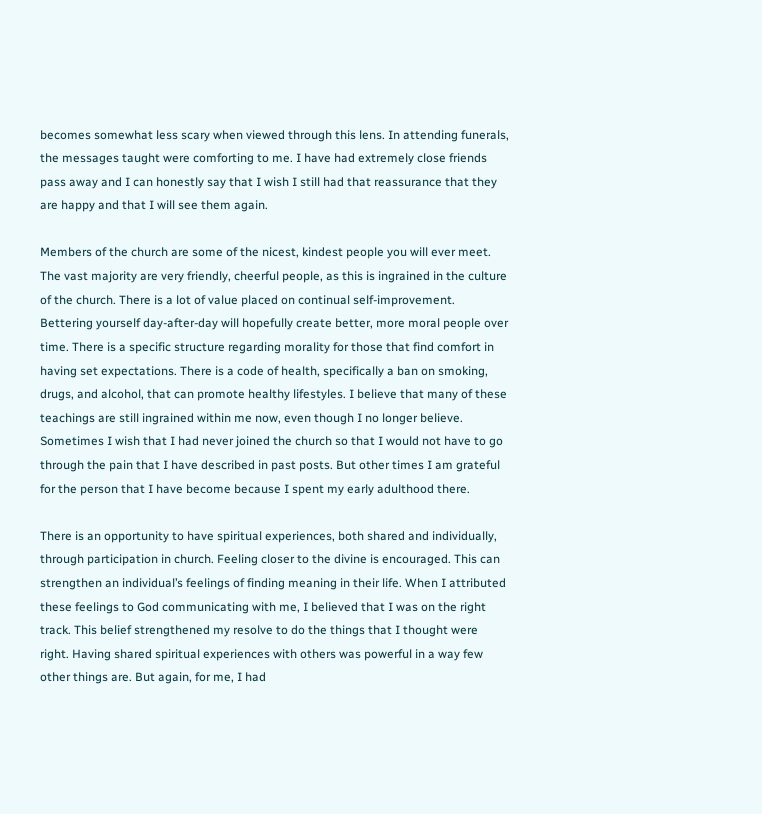becomes somewhat less scary when viewed through this lens. In attending funerals, the messages taught were comforting to me. I have had extremely close friends pass away and I can honestly say that I wish I still had that reassurance that they are happy and that I will see them again.

Members of the church are some of the nicest, kindest people you will ever meet. The vast majority are very friendly, cheerful people, as this is ingrained in the culture of the church. There is a lot of value placed on continual self-improvement. Bettering yourself day-after-day will hopefully create better, more moral people over time. There is a specific structure regarding morality for those that find comfort in having set expectations. There is a code of health, specifically a ban on smoking, drugs, and alcohol, that can promote healthy lifestyles. I believe that many of these teachings are still ingrained within me now, even though I no longer believe. Sometimes I wish that I had never joined the church so that I would not have to go through the pain that I have described in past posts. But other times I am grateful for the person that I have become because I spent my early adulthood there.

There is an opportunity to have spiritual experiences, both shared and individually, through participation in church. Feeling closer to the divine is encouraged. This can strengthen an individual’s feelings of finding meaning in their life. When I attributed these feelings to God communicating with me, I believed that I was on the right track. This belief strengthened my resolve to do the things that I thought were right. Having shared spiritual experiences with others was powerful in a way few other things are. But again, for me, I had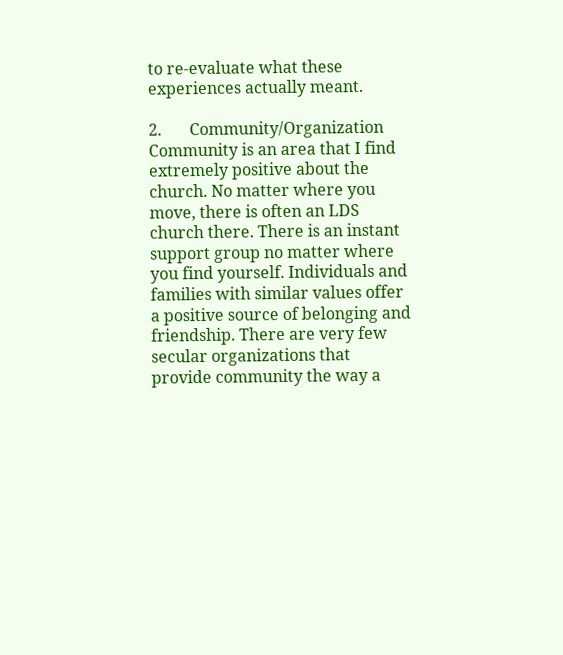to re-evaluate what these experiences actually meant.

2.       Community/Organization
Community is an area that I find extremely positive about the church. No matter where you move, there is often an LDS church there. There is an instant support group no matter where you find yourself. Individuals and families with similar values offer a positive source of belonging and friendship. There are very few secular organizations that provide community the way a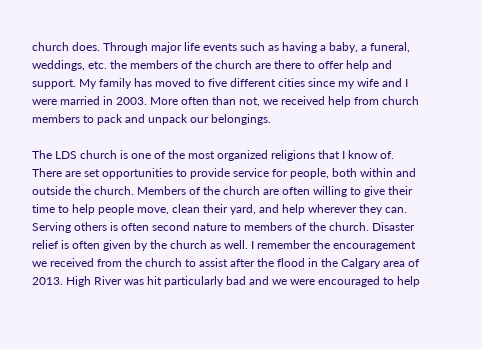church does. Through major life events such as having a baby, a funeral, weddings, etc. the members of the church are there to offer help and support. My family has moved to five different cities since my wife and I were married in 2003. More often than not, we received help from church members to pack and unpack our belongings.

The LDS church is one of the most organized religions that I know of. There are set opportunities to provide service for people, both within and outside the church. Members of the church are often willing to give their time to help people move, clean their yard, and help wherever they can. Serving others is often second nature to members of the church. Disaster relief is often given by the church as well. I remember the encouragement we received from the church to assist after the flood in the Calgary area of 2013. High River was hit particularly bad and we were encouraged to help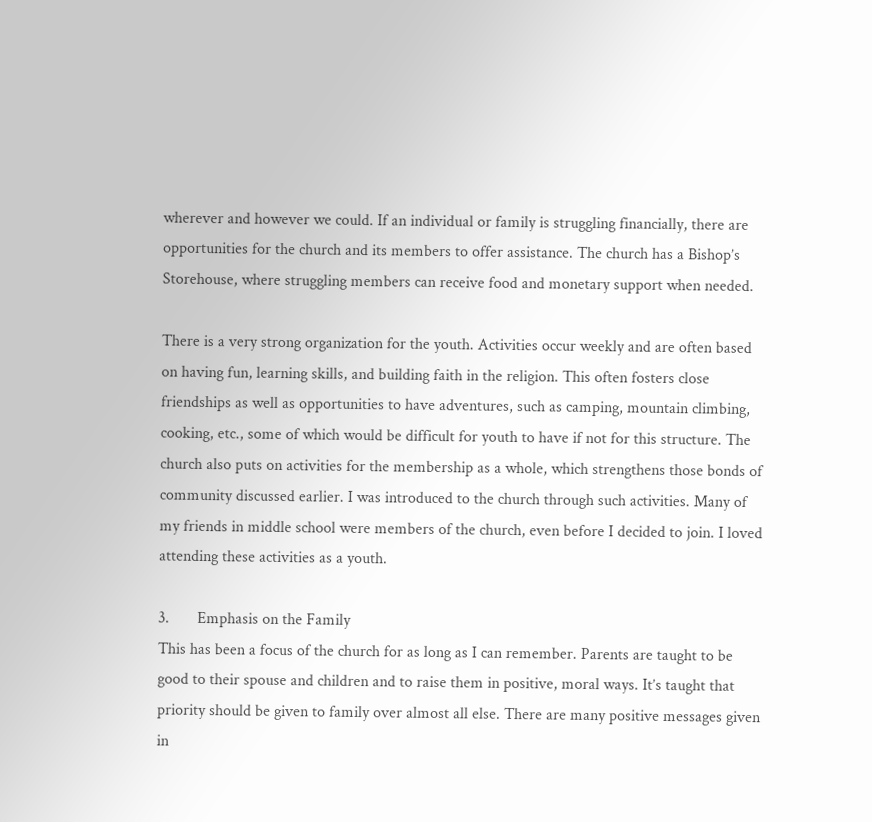wherever and however we could. If an individual or family is struggling financially, there are opportunities for the church and its members to offer assistance. The church has a Bishop’s Storehouse, where struggling members can receive food and monetary support when needed.

There is a very strong organization for the youth. Activities occur weekly and are often based on having fun, learning skills, and building faith in the religion. This often fosters close friendships as well as opportunities to have adventures, such as camping, mountain climbing, cooking, etc., some of which would be difficult for youth to have if not for this structure. The church also puts on activities for the membership as a whole, which strengthens those bonds of community discussed earlier. I was introduced to the church through such activities. Many of my friends in middle school were members of the church, even before I decided to join. I loved attending these activities as a youth.

3.       Emphasis on the Family
This has been a focus of the church for as long as I can remember. Parents are taught to be good to their spouse and children and to raise them in positive, moral ways. It’s taught that priority should be given to family over almost all else. There are many positive messages given in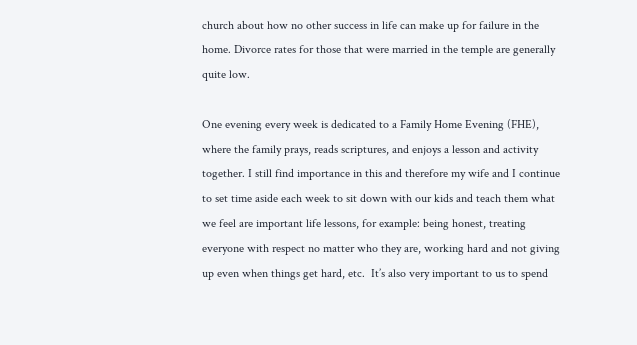church about how no other success in life can make up for failure in the home. Divorce rates for those that were married in the temple are generally quite low.

One evening every week is dedicated to a Family Home Evening (FHE), where the family prays, reads scriptures, and enjoys a lesson and activity together. I still find importance in this and therefore my wife and I continue to set time aside each week to sit down with our kids and teach them what we feel are important life lessons, for example: being honest, treating everyone with respect no matter who they are, working hard and not giving up even when things get hard, etc.  It’s also very important to us to spend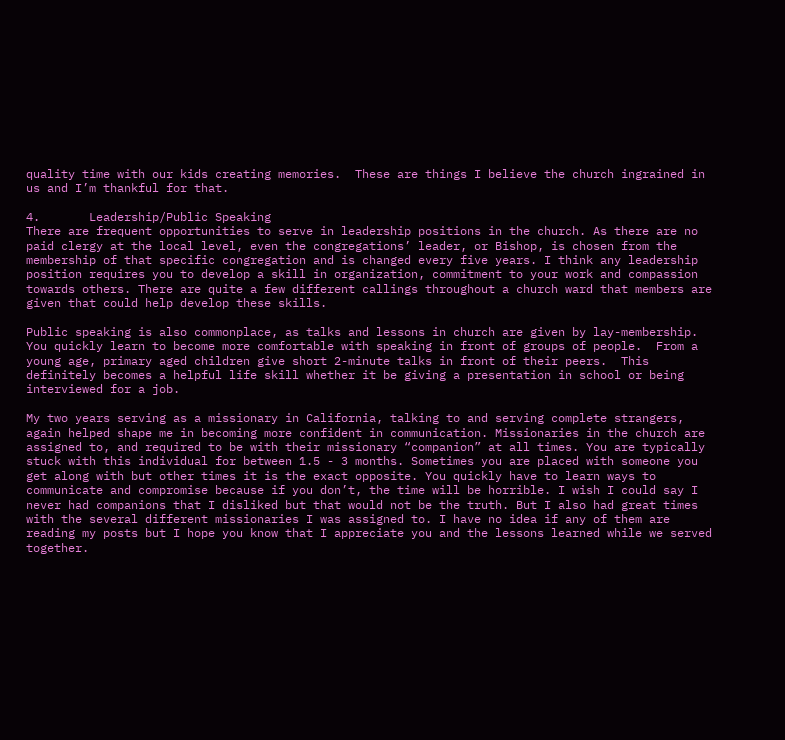quality time with our kids creating memories.  These are things I believe the church ingrained in us and I’m thankful for that.

4.       Leadership/Public Speaking
There are frequent opportunities to serve in leadership positions in the church. As there are no paid clergy at the local level, even the congregations’ leader, or Bishop, is chosen from the membership of that specific congregation and is changed every five years. I think any leadership position requires you to develop a skill in organization, commitment to your work and compassion towards others. There are quite a few different callings throughout a church ward that members are given that could help develop these skills.

Public speaking is also commonplace, as talks and lessons in church are given by lay-membership. You quickly learn to become more comfortable with speaking in front of groups of people.  From a young age, primary aged children give short 2-minute talks in front of their peers.  This definitely becomes a helpful life skill whether it be giving a presentation in school or being interviewed for a job.

My two years serving as a missionary in California, talking to and serving complete strangers, again helped shape me in becoming more confident in communication. Missionaries in the church are assigned to, and required to be with their missionary “companion” at all times. You are typically stuck with this individual for between 1.5 - 3 months. Sometimes you are placed with someone you get along with but other times it is the exact opposite. You quickly have to learn ways to communicate and compromise because if you don’t, the time will be horrible. I wish I could say I never had companions that I disliked but that would not be the truth. But I also had great times with the several different missionaries I was assigned to. I have no idea if any of them are reading my posts but I hope you know that I appreciate you and the lessons learned while we served together.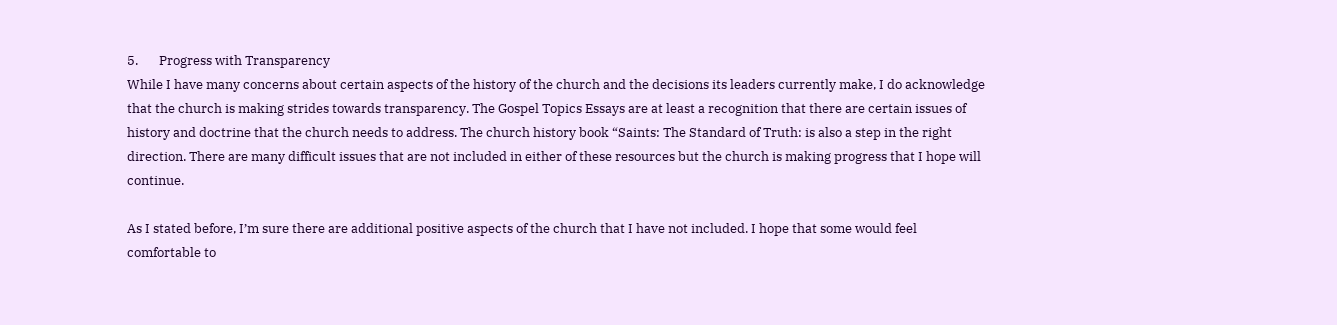5.       Progress with Transparency
While I have many concerns about certain aspects of the history of the church and the decisions its leaders currently make, I do acknowledge that the church is making strides towards transparency. The Gospel Topics Essays are at least a recognition that there are certain issues of history and doctrine that the church needs to address. The church history book “Saints: The Standard of Truth: is also a step in the right direction. There are many difficult issues that are not included in either of these resources but the church is making progress that I hope will continue.

As I stated before, I’m sure there are additional positive aspects of the church that I have not included. I hope that some would feel comfortable to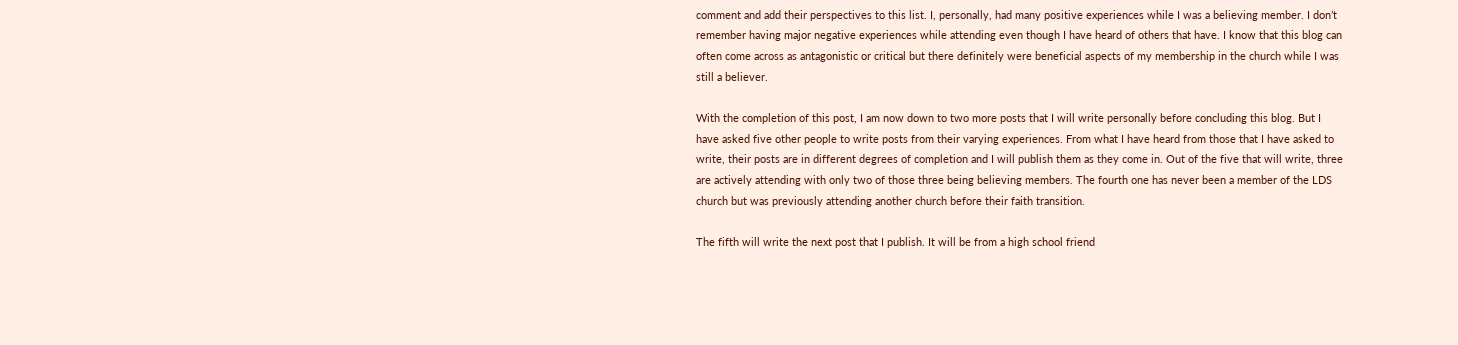comment and add their perspectives to this list. I, personally, had many positive experiences while I was a believing member. I don’t remember having major negative experiences while attending even though I have heard of others that have. I know that this blog can often come across as antagonistic or critical but there definitely were beneficial aspects of my membership in the church while I was still a believer.

With the completion of this post, I am now down to two more posts that I will write personally before concluding this blog. But I have asked five other people to write posts from their varying experiences. From what I have heard from those that I have asked to write, their posts are in different degrees of completion and I will publish them as they come in. Out of the five that will write, three are actively attending with only two of those three being believing members. The fourth one has never been a member of the LDS church but was previously attending another church before their faith transition.

The fifth will write the next post that I publish. It will be from a high school friend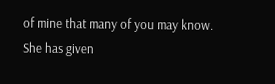of mine that many of you may know. She has given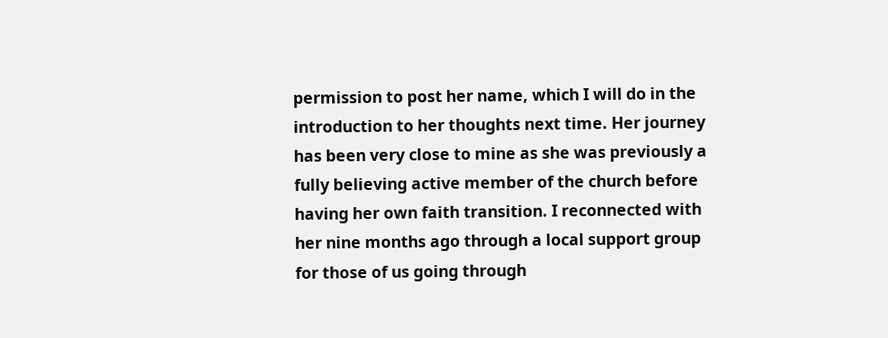permission to post her name, which I will do in the introduction to her thoughts next time. Her journey has been very close to mine as she was previously a fully believing active member of the church before having her own faith transition. I reconnected with her nine months ago through a local support group for those of us going through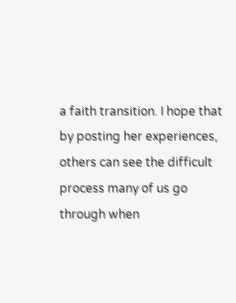a faith transition. I hope that by posting her experiences, others can see the difficult process many of us go through when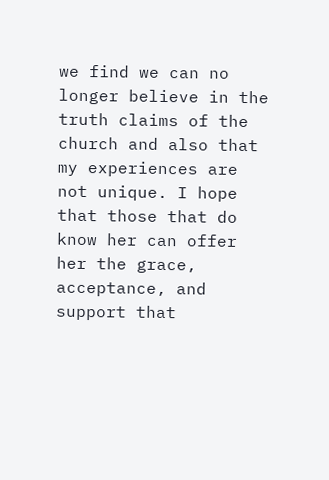we find we can no longer believe in the truth claims of the church and also that my experiences are not unique. I hope that those that do know her can offer her the grace, acceptance, and support that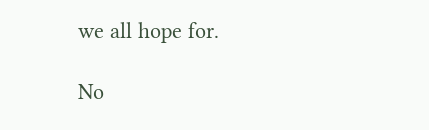we all hope for.

No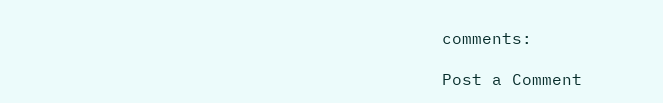comments:

Post a Comment